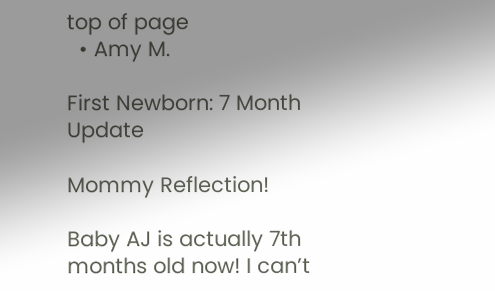top of page
  • Amy M.

First Newborn: 7 Month Update

Mommy Reflection!

Baby AJ is actually 7th months old now! I can’t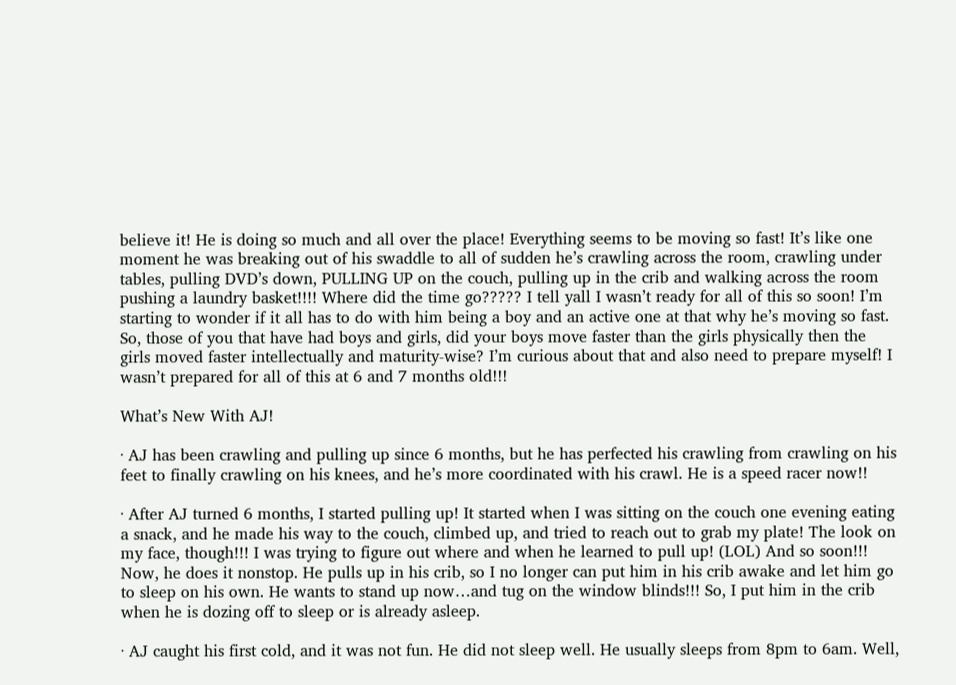believe it! He is doing so much and all over the place! Everything seems to be moving so fast! It’s like one moment he was breaking out of his swaddle to all of sudden he’s crawling across the room, crawling under tables, pulling DVD’s down, PULLING UP on the couch, pulling up in the crib and walking across the room pushing a laundry basket!!!! Where did the time go????? I tell yall I wasn’t ready for all of this so soon! I’m starting to wonder if it all has to do with him being a boy and an active one at that why he’s moving so fast. So, those of you that have had boys and girls, did your boys move faster than the girls physically then the girls moved faster intellectually and maturity-wise? I’m curious about that and also need to prepare myself! I wasn’t prepared for all of this at 6 and 7 months old!!!

What’s New With AJ!

· AJ has been crawling and pulling up since 6 months, but he has perfected his crawling from crawling on his feet to finally crawling on his knees, and he’s more coordinated with his crawl. He is a speed racer now!!

· After AJ turned 6 months, I started pulling up! It started when I was sitting on the couch one evening eating a snack, and he made his way to the couch, climbed up, and tried to reach out to grab my plate! The look on my face, though!!! I was trying to figure out where and when he learned to pull up! (LOL) And so soon!!! Now, he does it nonstop. He pulls up in his crib, so I no longer can put him in his crib awake and let him go to sleep on his own. He wants to stand up now…and tug on the window blinds!!! So, I put him in the crib when he is dozing off to sleep or is already asleep.

· AJ caught his first cold, and it was not fun. He did not sleep well. He usually sleeps from 8pm to 6am. Well,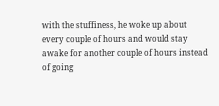with the stuffiness, he woke up about every couple of hours and would stay awake for another couple of hours instead of going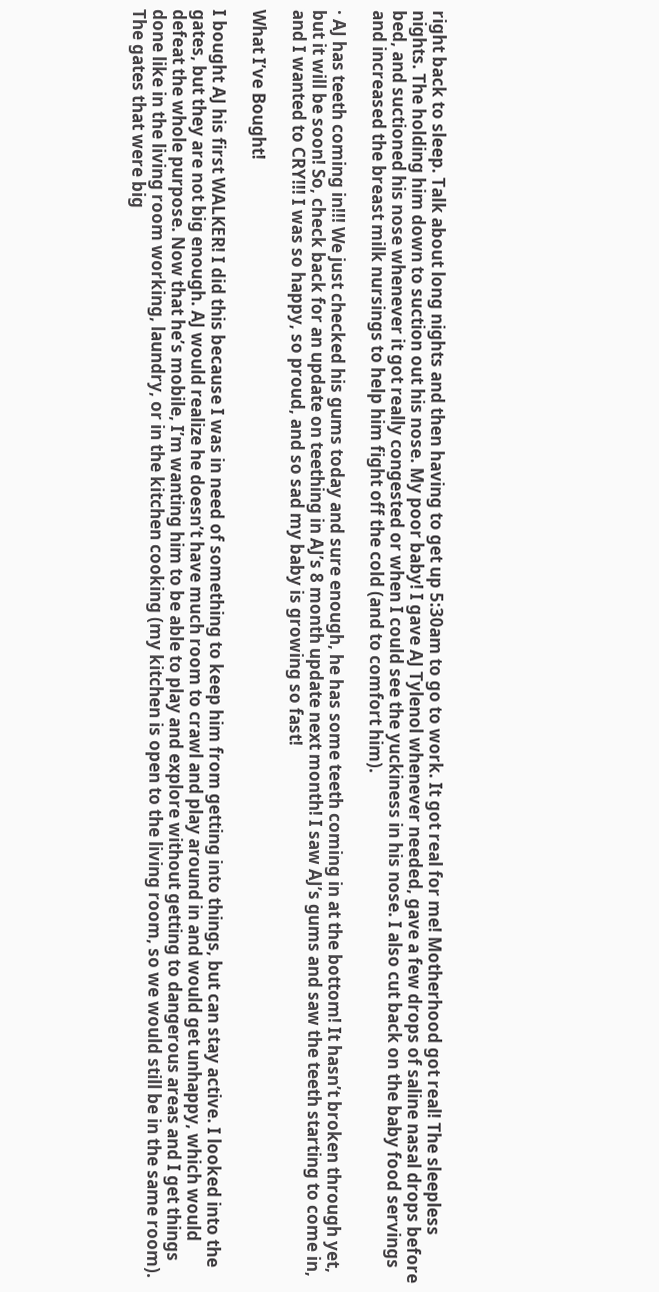right back to sleep. Talk about long nights and then having to get up 5:30am to go to work. It got real for me! Motherhood got real! The sleepless nights. The holding him down to suction out his nose. My poor baby! I gave AJ Tylenol whenever needed, gave a few drops of saline nasal drops before bed, and suctioned his nose whenever it got really congested or when I could see the yuckiness in his nose. I also cut back on the baby food servings and increased the breast milk nursings to help him fight off the cold (and to comfort him).

· AJ has teeth coming in!!! We just checked his gums today and sure enough, he has some teeth coming in at the bottom! It hasn’t broken through yet, but it will be soon! So, check back for an update on teething in AJ’s 8 month update next month! I saw AJ’s gums and saw the teeth starting to come in, and I wanted to CRY!!! I was so happy, so proud, and so sad my baby is growing so fast!

What I’ve Bought!

I bought AJ his first WALKER! I did this because I was in need of something to keep him from getting into things, but can stay active. I looked into the gates, but they are not big enough. AJ would realize he doesn’t have much room to crawl and play around in and would get unhappy, which would defeat the whole purpose. Now that he’s mobile, I’m wanting him to be able to play and explore without getting to dangerous areas and I get things done like in the living room working, laundry, or in the kitchen cooking (my kitchen is open to the living room, so we would still be in the same room). The gates that were big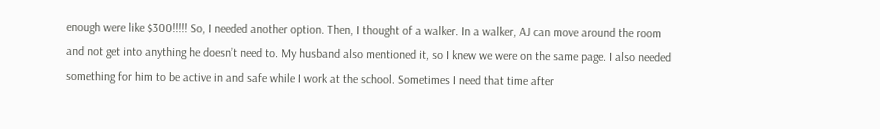enough were like $300!!!!! So, I needed another option. Then, I thought of a walker. In a walker, AJ can move around the room and not get into anything he doesn’t need to. My husband also mentioned it, so I knew we were on the same page. I also needed something for him to be active in and safe while I work at the school. Sometimes I need that time after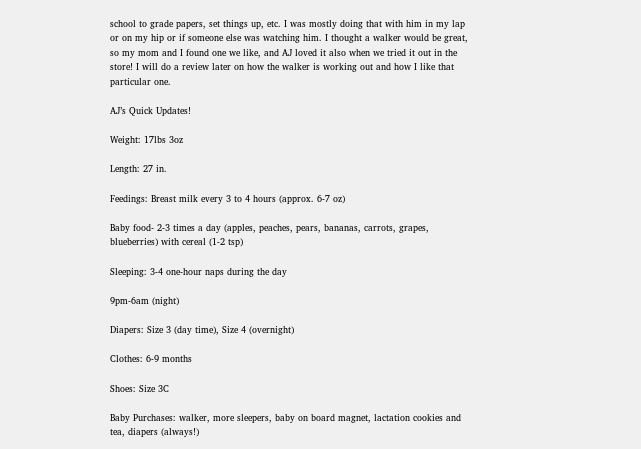school to grade papers, set things up, etc. I was mostly doing that with him in my lap or on my hip or if someone else was watching him. I thought a walker would be great, so my mom and I found one we like, and AJ loved it also when we tried it out in the store! I will do a review later on how the walker is working out and how I like that particular one.

AJ’s Quick Updates!

Weight: 17lbs 3oz

Length: 27 in.

Feedings: Breast milk every 3 to 4 hours (approx. 6-7 oz)

Baby food- 2-3 times a day (apples, peaches, pears, bananas, carrots, grapes, blueberries) with cereal (1-2 tsp)

Sleeping: 3-4 one-hour naps during the day

9pm-6am (night)

Diapers: Size 3 (day time), Size 4 (overnight)

Clothes: 6-9 months

Shoes: Size 3C

Baby Purchases: walker, more sleepers, baby on board magnet, lactation cookies and tea, diapers (always!)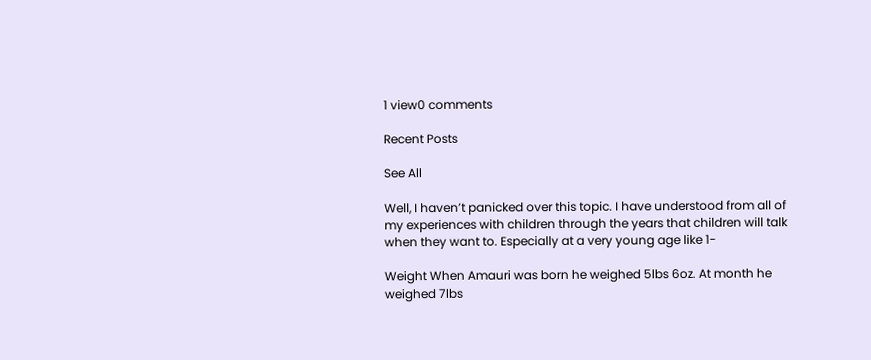1 view0 comments

Recent Posts

See All

Well, I haven’t panicked over this topic. I have understood from all of my experiences with children through the years that children will talk when they want to. Especially at a very young age like 1-

Weight When Amauri was born he weighed 5lbs 6oz. At month he weighed 7lbs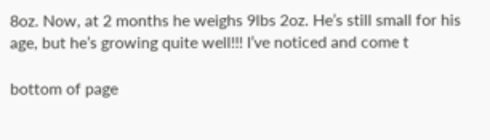8oz. Now, at 2 months he weighs 9lbs 2oz. He’s still small for his age, but he’s growing quite well!!! I’ve noticed and come t

bottom of page